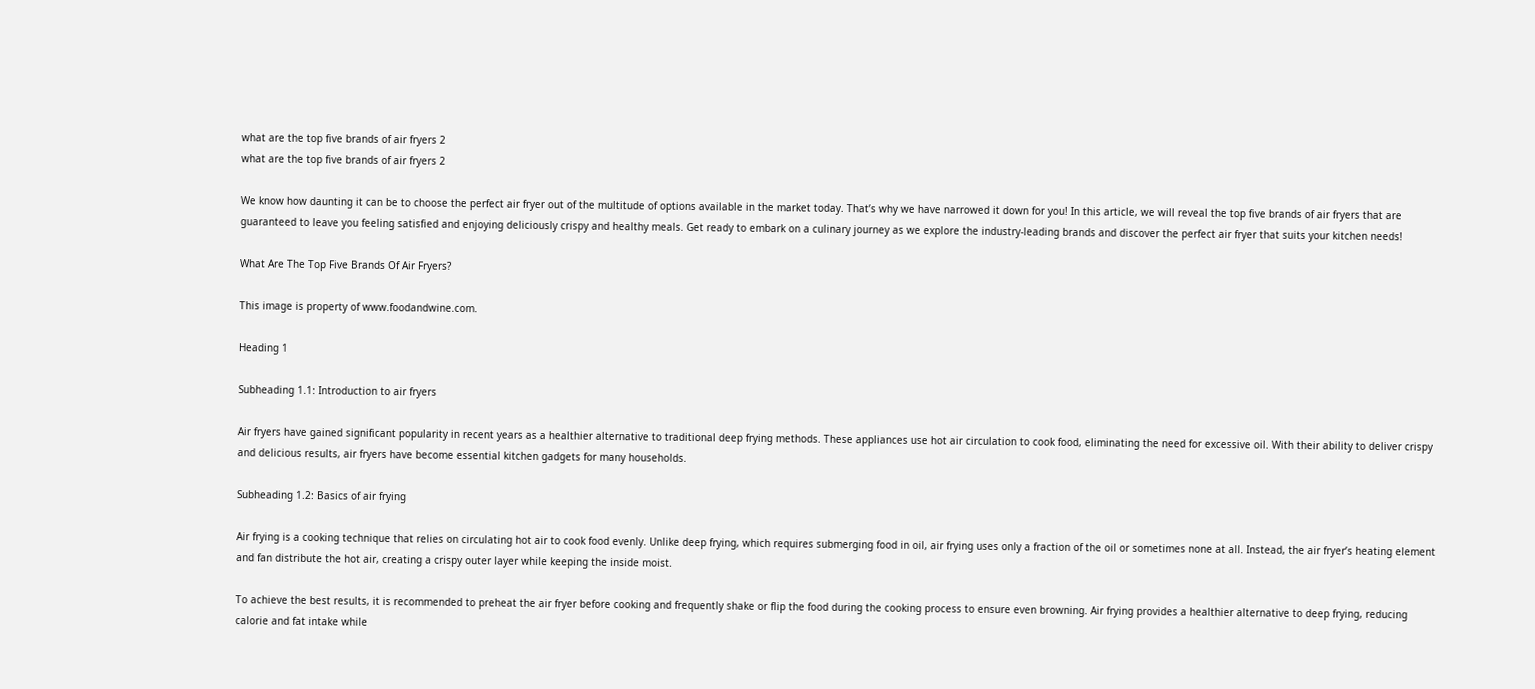what are the top five brands of air fryers 2
what are the top five brands of air fryers 2

We know how daunting it can be to choose the perfect air fryer out of the multitude of options available in the market today. That’s why we have narrowed it down for you! In this article, we will reveal the top five brands of air fryers that are guaranteed to leave you feeling satisfied and enjoying deliciously crispy and healthy meals. Get ready to embark on a culinary journey as we explore the industry-leading brands and discover the perfect air fryer that suits your kitchen needs!

What Are The Top Five Brands Of Air Fryers?

This image is property of www.foodandwine.com.

Heading 1

Subheading 1.1: Introduction to air fryers

Air fryers have gained significant popularity in recent years as a healthier alternative to traditional deep frying methods. These appliances use hot air circulation to cook food, eliminating the need for excessive oil. With their ability to deliver crispy and delicious results, air fryers have become essential kitchen gadgets for many households.

Subheading 1.2: Basics of air frying

Air frying is a cooking technique that relies on circulating hot air to cook food evenly. Unlike deep frying, which requires submerging food in oil, air frying uses only a fraction of the oil or sometimes none at all. Instead, the air fryer’s heating element and fan distribute the hot air, creating a crispy outer layer while keeping the inside moist.

To achieve the best results, it is recommended to preheat the air fryer before cooking and frequently shake or flip the food during the cooking process to ensure even browning. Air frying provides a healthier alternative to deep frying, reducing calorie and fat intake while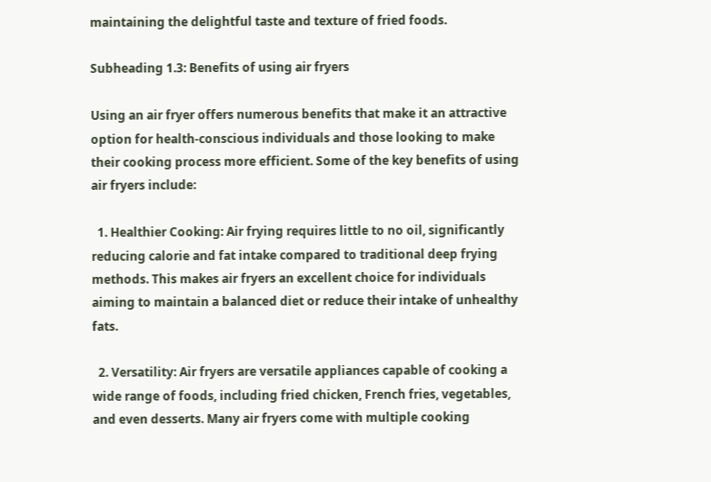maintaining the delightful taste and texture of fried foods.

Subheading 1.3: Benefits of using air fryers

Using an air fryer offers numerous benefits that make it an attractive option for health-conscious individuals and those looking to make their cooking process more efficient. Some of the key benefits of using air fryers include:

  1. Healthier Cooking: Air frying requires little to no oil, significantly reducing calorie and fat intake compared to traditional deep frying methods. This makes air fryers an excellent choice for individuals aiming to maintain a balanced diet or reduce their intake of unhealthy fats.

  2. Versatility: Air fryers are versatile appliances capable of cooking a wide range of foods, including fried chicken, French fries, vegetables, and even desserts. Many air fryers come with multiple cooking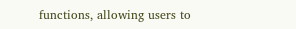functions, allowing users to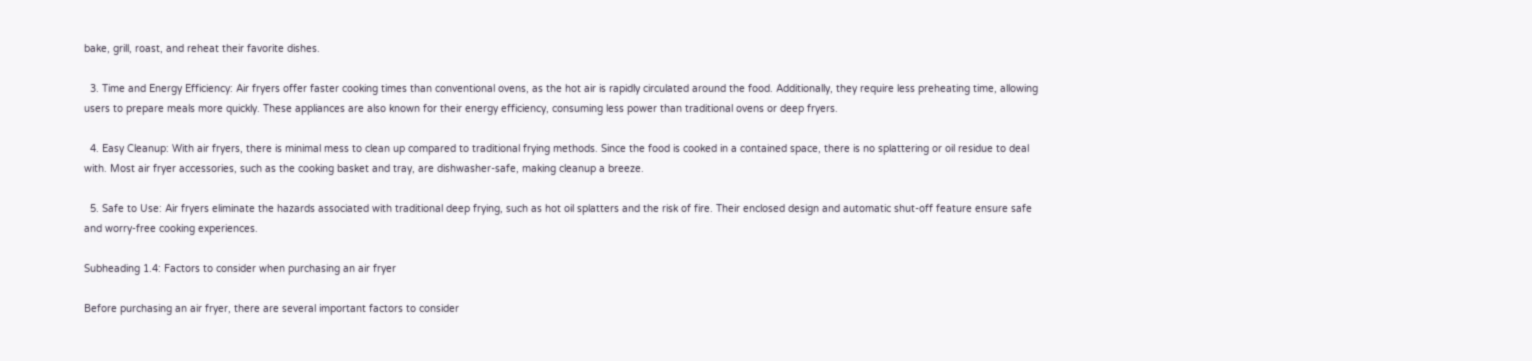bake, grill, roast, and reheat their favorite dishes.

  3. Time and Energy Efficiency: Air fryers offer faster cooking times than conventional ovens, as the hot air is rapidly circulated around the food. Additionally, they require less preheating time, allowing users to prepare meals more quickly. These appliances are also known for their energy efficiency, consuming less power than traditional ovens or deep fryers.

  4. Easy Cleanup: With air fryers, there is minimal mess to clean up compared to traditional frying methods. Since the food is cooked in a contained space, there is no splattering or oil residue to deal with. Most air fryer accessories, such as the cooking basket and tray, are dishwasher-safe, making cleanup a breeze.

  5. Safe to Use: Air fryers eliminate the hazards associated with traditional deep frying, such as hot oil splatters and the risk of fire. Their enclosed design and automatic shut-off feature ensure safe and worry-free cooking experiences.

Subheading 1.4: Factors to consider when purchasing an air fryer

Before purchasing an air fryer, there are several important factors to consider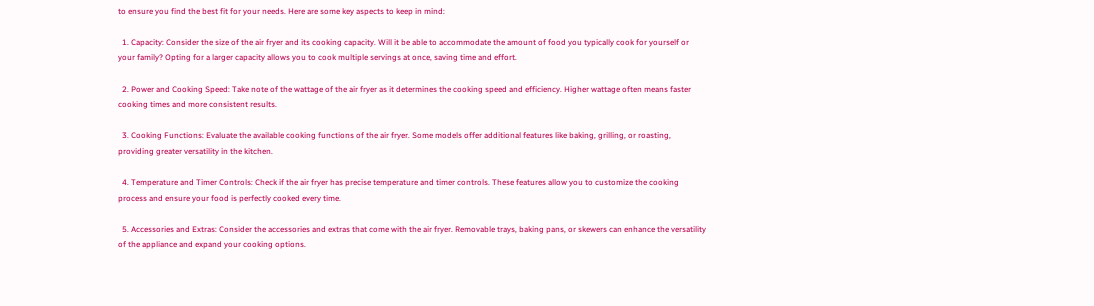to ensure you find the best fit for your needs. Here are some key aspects to keep in mind:

  1. Capacity: Consider the size of the air fryer and its cooking capacity. Will it be able to accommodate the amount of food you typically cook for yourself or your family? Opting for a larger capacity allows you to cook multiple servings at once, saving time and effort.

  2. Power and Cooking Speed: Take note of the wattage of the air fryer as it determines the cooking speed and efficiency. Higher wattage often means faster cooking times and more consistent results.

  3. Cooking Functions: Evaluate the available cooking functions of the air fryer. Some models offer additional features like baking, grilling, or roasting, providing greater versatility in the kitchen.

  4. Temperature and Timer Controls: Check if the air fryer has precise temperature and timer controls. These features allow you to customize the cooking process and ensure your food is perfectly cooked every time.

  5. Accessories and Extras: Consider the accessories and extras that come with the air fryer. Removable trays, baking pans, or skewers can enhance the versatility of the appliance and expand your cooking options.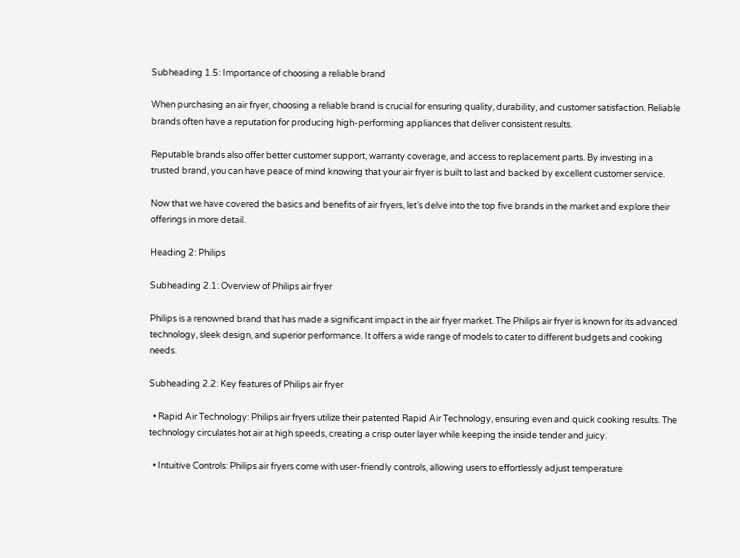Subheading 1.5: Importance of choosing a reliable brand

When purchasing an air fryer, choosing a reliable brand is crucial for ensuring quality, durability, and customer satisfaction. Reliable brands often have a reputation for producing high-performing appliances that deliver consistent results.

Reputable brands also offer better customer support, warranty coverage, and access to replacement parts. By investing in a trusted brand, you can have peace of mind knowing that your air fryer is built to last and backed by excellent customer service.

Now that we have covered the basics and benefits of air fryers, let’s delve into the top five brands in the market and explore their offerings in more detail.

Heading 2: Philips

Subheading 2.1: Overview of Philips air fryer

Philips is a renowned brand that has made a significant impact in the air fryer market. The Philips air fryer is known for its advanced technology, sleek design, and superior performance. It offers a wide range of models to cater to different budgets and cooking needs.

Subheading 2.2: Key features of Philips air fryer

  • Rapid Air Technology: Philips air fryers utilize their patented Rapid Air Technology, ensuring even and quick cooking results. The technology circulates hot air at high speeds, creating a crisp outer layer while keeping the inside tender and juicy.

  • Intuitive Controls: Philips air fryers come with user-friendly controls, allowing users to effortlessly adjust temperature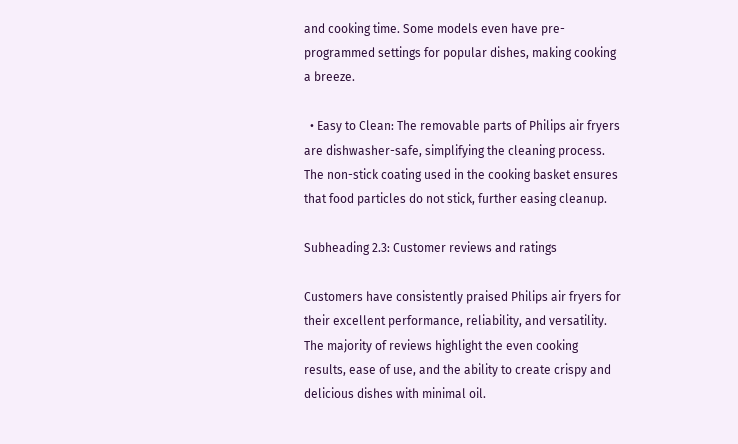and cooking time. Some models even have pre-programmed settings for popular dishes, making cooking a breeze.

  • Easy to Clean: The removable parts of Philips air fryers are dishwasher-safe, simplifying the cleaning process. The non-stick coating used in the cooking basket ensures that food particles do not stick, further easing cleanup.

Subheading 2.3: Customer reviews and ratings

Customers have consistently praised Philips air fryers for their excellent performance, reliability, and versatility. The majority of reviews highlight the even cooking results, ease of use, and the ability to create crispy and delicious dishes with minimal oil.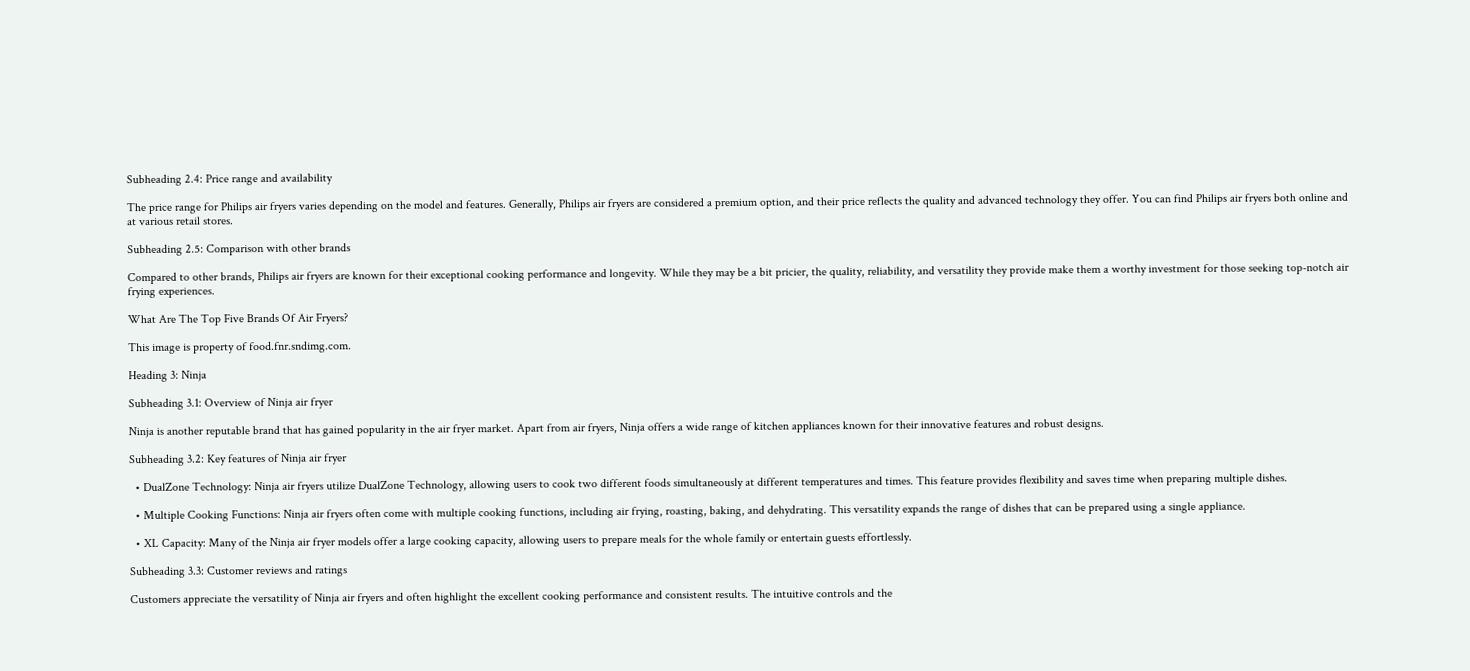Subheading 2.4: Price range and availability

The price range for Philips air fryers varies depending on the model and features. Generally, Philips air fryers are considered a premium option, and their price reflects the quality and advanced technology they offer. You can find Philips air fryers both online and at various retail stores.

Subheading 2.5: Comparison with other brands

Compared to other brands, Philips air fryers are known for their exceptional cooking performance and longevity. While they may be a bit pricier, the quality, reliability, and versatility they provide make them a worthy investment for those seeking top-notch air frying experiences.

What Are The Top Five Brands Of Air Fryers?

This image is property of food.fnr.sndimg.com.

Heading 3: Ninja

Subheading 3.1: Overview of Ninja air fryer

Ninja is another reputable brand that has gained popularity in the air fryer market. Apart from air fryers, Ninja offers a wide range of kitchen appliances known for their innovative features and robust designs.

Subheading 3.2: Key features of Ninja air fryer

  • DualZone Technology: Ninja air fryers utilize DualZone Technology, allowing users to cook two different foods simultaneously at different temperatures and times. This feature provides flexibility and saves time when preparing multiple dishes.

  • Multiple Cooking Functions: Ninja air fryers often come with multiple cooking functions, including air frying, roasting, baking, and dehydrating. This versatility expands the range of dishes that can be prepared using a single appliance.

  • XL Capacity: Many of the Ninja air fryer models offer a large cooking capacity, allowing users to prepare meals for the whole family or entertain guests effortlessly.

Subheading 3.3: Customer reviews and ratings

Customers appreciate the versatility of Ninja air fryers and often highlight the excellent cooking performance and consistent results. The intuitive controls and the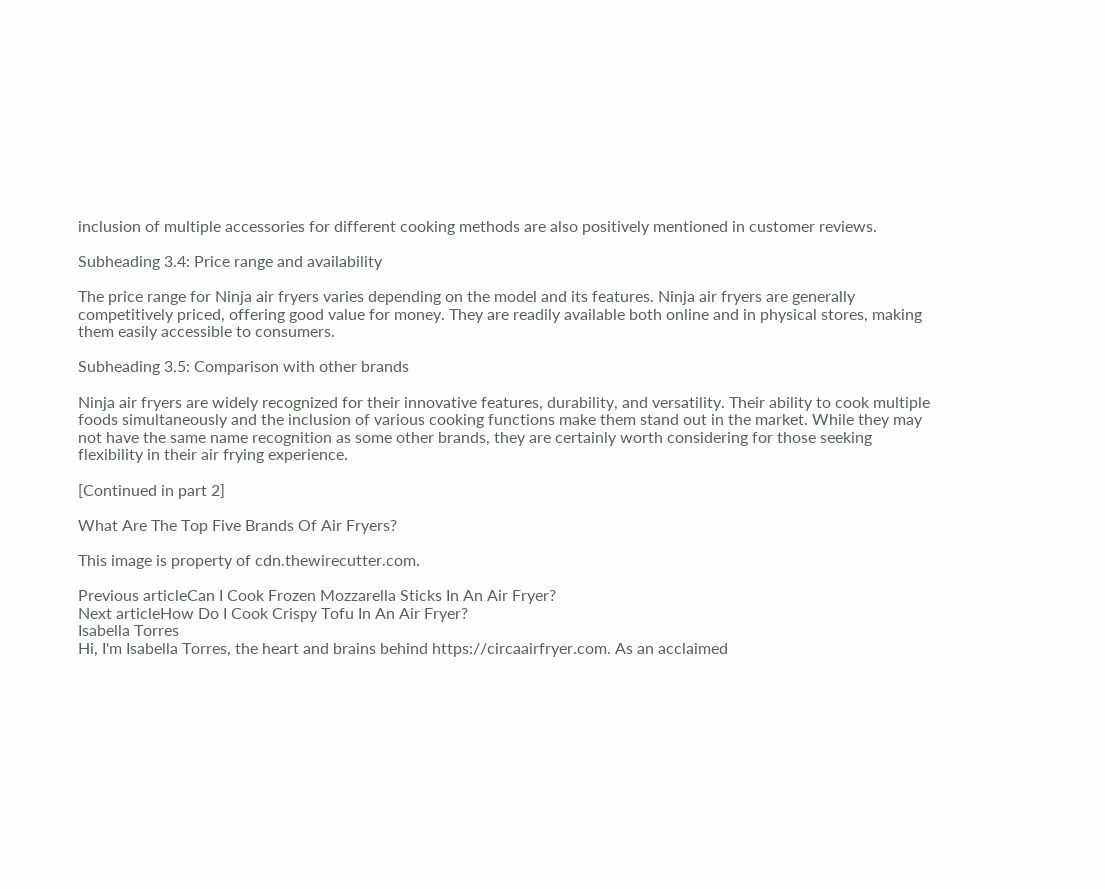inclusion of multiple accessories for different cooking methods are also positively mentioned in customer reviews.

Subheading 3.4: Price range and availability

The price range for Ninja air fryers varies depending on the model and its features. Ninja air fryers are generally competitively priced, offering good value for money. They are readily available both online and in physical stores, making them easily accessible to consumers.

Subheading 3.5: Comparison with other brands

Ninja air fryers are widely recognized for their innovative features, durability, and versatility. Their ability to cook multiple foods simultaneously and the inclusion of various cooking functions make them stand out in the market. While they may not have the same name recognition as some other brands, they are certainly worth considering for those seeking flexibility in their air frying experience.

[Continued in part 2]

What Are The Top Five Brands Of Air Fryers?

This image is property of cdn.thewirecutter.com.

Previous articleCan I Cook Frozen Mozzarella Sticks In An Air Fryer?
Next articleHow Do I Cook Crispy Tofu In An Air Fryer?
Isabella Torres
Hi, I'm Isabella Torres, the heart and brains behind https://circaairfryer.com. As an acclaimed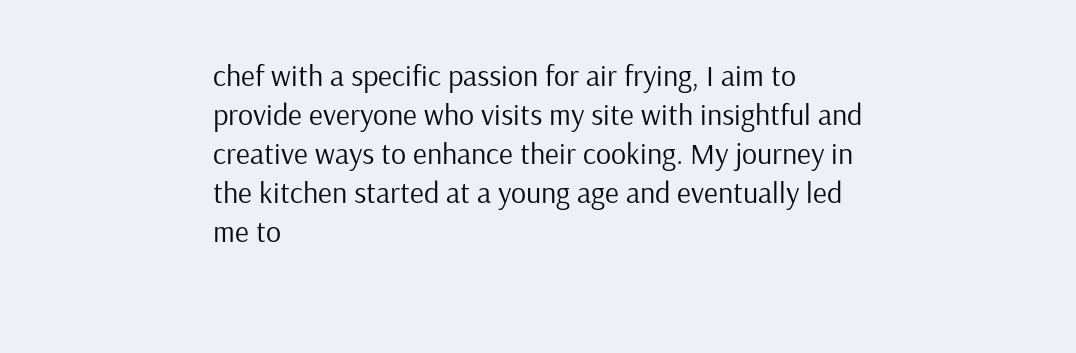chef with a specific passion for air frying, I aim to provide everyone who visits my site with insightful and creative ways to enhance their cooking. My journey in the kitchen started at a young age and eventually led me to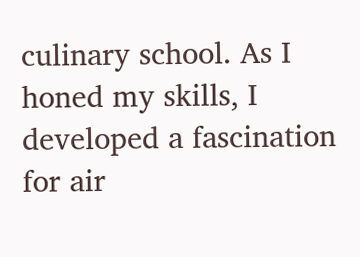culinary school. As I honed my skills, I developed a fascination for air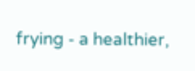frying - a healthier,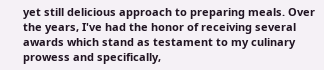yet still delicious approach to preparing meals. Over the years, I've had the honor of receiving several awards which stand as testament to my culinary prowess and specifically,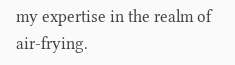my expertise in the realm of air-frying.